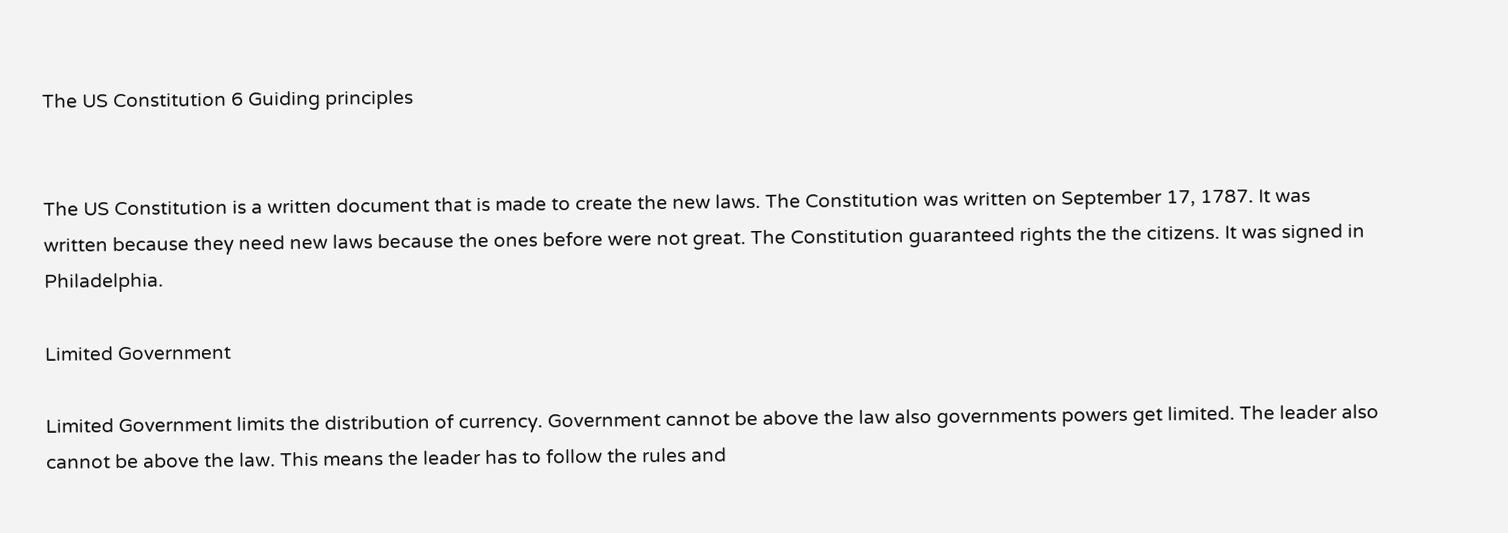The US Constitution 6 Guiding principles


The US Constitution is a written document that is made to create the new laws. The Constitution was written on September 17, 1787. It was written because they need new laws because the ones before were not great. The Constitution guaranteed rights the the citizens. It was signed in Philadelphia.

Limited Government

Limited Government limits the distribution of currency. Government cannot be above the law also governments powers get limited. The leader also cannot be above the law. This means the leader has to follow the rules and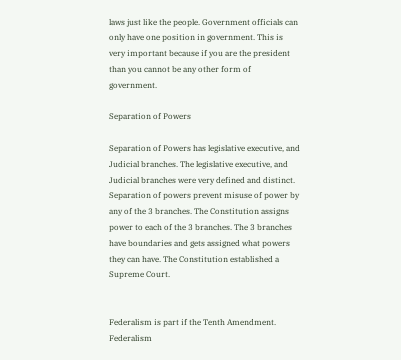laws just like the people. Government officials can only have one position in government. This is very important because if you are the president than you cannot be any other form of government.

Separation of Powers

Separation of Powers has legislative executive, and Judicial branches. The legislative executive, and Judicial branches were very defined and distinct. Separation of powers prevent misuse of power by any of the 3 branches. The Constitution assigns power to each of the 3 branches. The 3 branches have boundaries and gets assigned what powers they can have. The Constitution established a Supreme Court.


Federalism is part if the Tenth Amendment. Federalism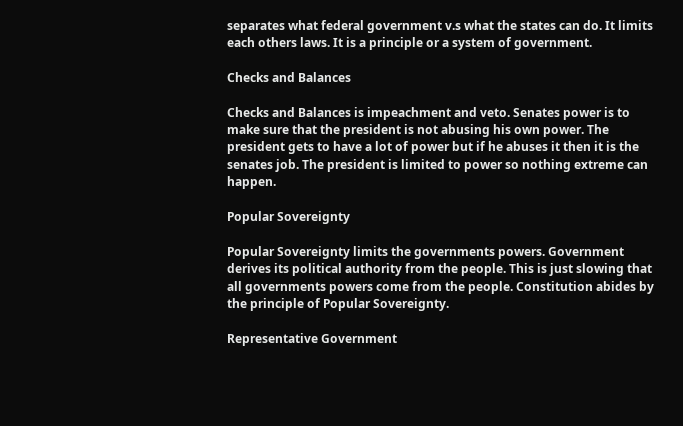separates what federal government v.s what the states can do. It limits each others laws. It is a principle or a system of government.

Checks and Balances

Checks and Balances is impeachment and veto. Senates power is to make sure that the president is not abusing his own power. The president gets to have a lot of power but if he abuses it then it is the senates job. The president is limited to power so nothing extreme can happen.

Popular Sovereignty

Popular Sovereignty limits the governments powers. Government derives its political authority from the people. This is just slowing that all governments powers come from the people. Constitution abides by the principle of Popular Sovereignty.

Representative Government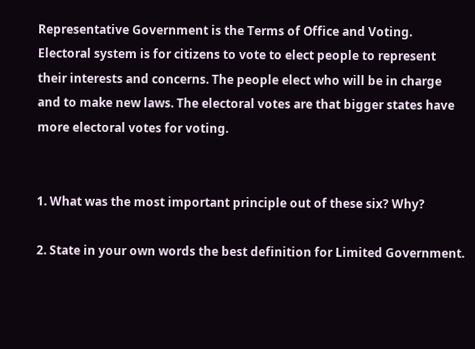Representative Government is the Terms of Office and Voting. Electoral system is for citizens to vote to elect people to represent their interests and concerns. The people elect who will be in charge and to make new laws. The electoral votes are that bigger states have more electoral votes for voting.


1. What was the most important principle out of these six? Why?

2. State in your own words the best definition for Limited Government.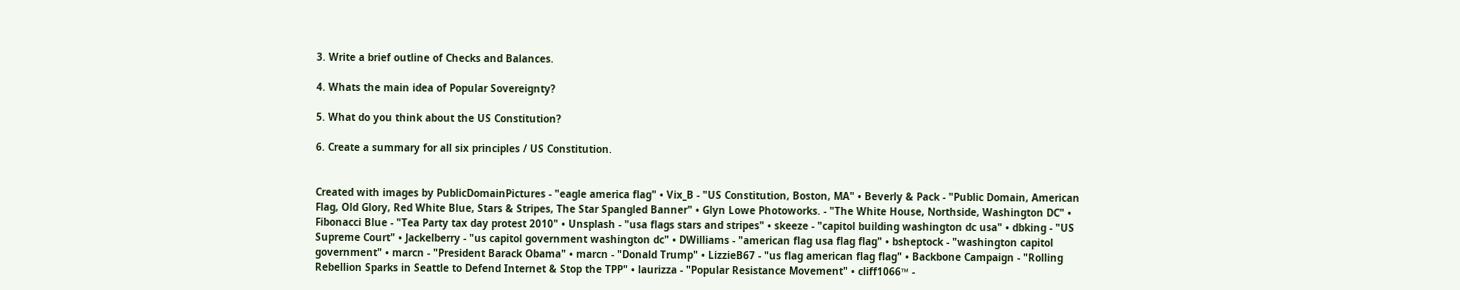3. Write a brief outline of Checks and Balances.

4. Whats the main idea of Popular Sovereignty?

5. What do you think about the US Constitution?

6. Create a summary for all six principles / US Constitution.


Created with images by PublicDomainPictures - "eagle america flag" • Vix_B - "US Constitution, Boston, MA" • Beverly & Pack - "Public Domain, American Flag, Old Glory, Red White Blue, Stars & Stripes, The Star Spangled Banner" • Glyn Lowe Photoworks. - "The White House, Northside, Washington DC" • Fibonacci Blue - "Tea Party tax day protest 2010" • Unsplash - "usa flags stars and stripes" • skeeze - "capitol building washington dc usa" • dbking - "US Supreme Court" • Jackelberry - "us capitol government washington dc" • DWilliams - "american flag usa flag flag" • bsheptock - "washington capitol government" • marcn - "President Barack Obama" • marcn - "Donald Trump" • LizzieB67 - "us flag american flag flag" • Backbone Campaign - "Rolling Rebellion Sparks in Seattle to Defend Internet & Stop the TPP" • laurizza - "Popular Resistance Movement" • cliff1066™ -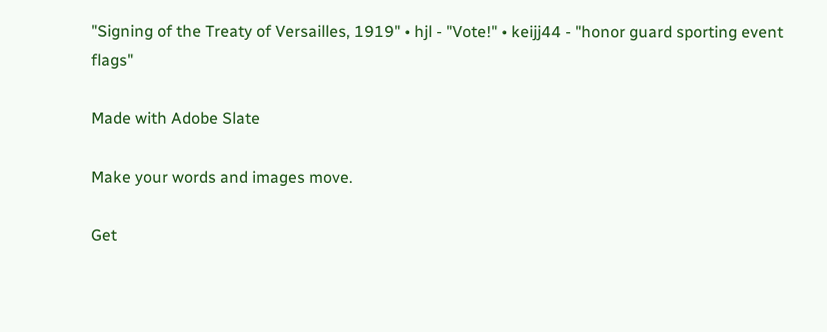"Signing of the Treaty of Versailles, 1919" • hjl - "Vote!" • keijj44 - "honor guard sporting event flags"

Made with Adobe Slate

Make your words and images move.

Get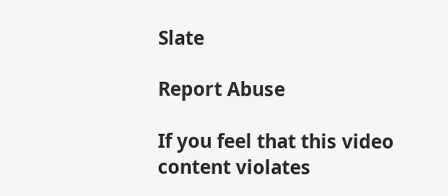Slate

Report Abuse

If you feel that this video content violates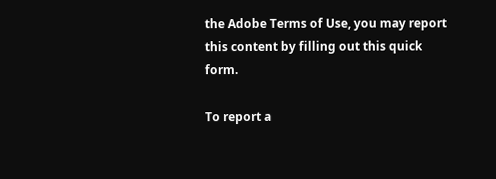the Adobe Terms of Use, you may report this content by filling out this quick form.

To report a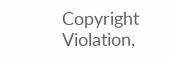Copyright Violation,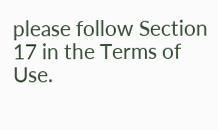please follow Section 17 in the Terms of Use.